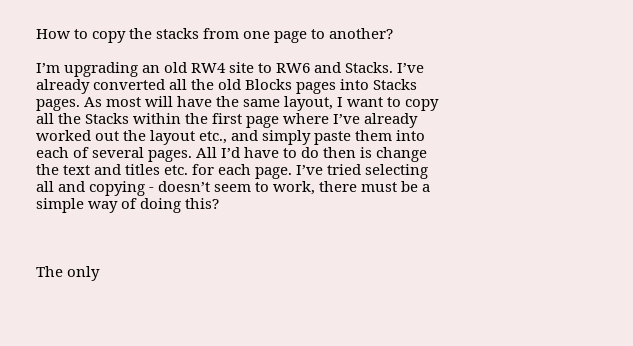How to copy the stacks from one page to another?

I’m upgrading an old RW4 site to RW6 and Stacks. I’ve already converted all the old Blocks pages into Stacks pages. As most will have the same layout, I want to copy all the Stacks within the first page where I’ve already worked out the layout etc., and simply paste them into each of several pages. All I’d have to do then is change the text and titles etc. for each page. I’ve tried selecting all and copying - doesn’t seem to work, there must be a simple way of doing this?



The only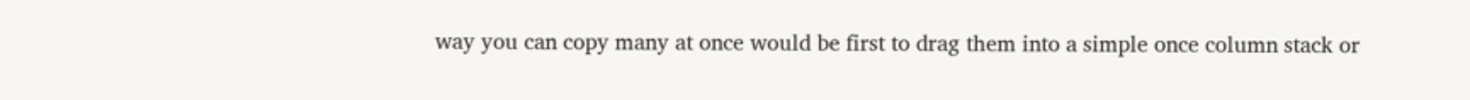way you can copy many at once would be first to drag them into a simple once column stack or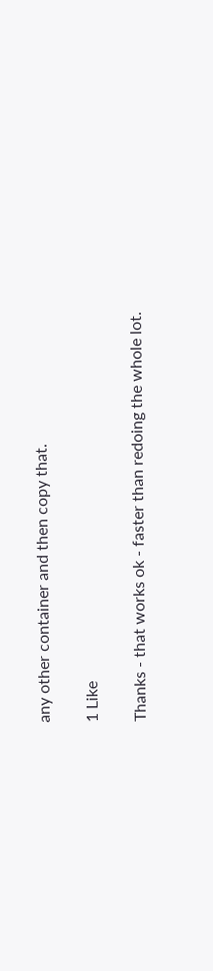any other container and then copy that.

1 Like

Thanks - that works ok - faster than redoing the whole lot.